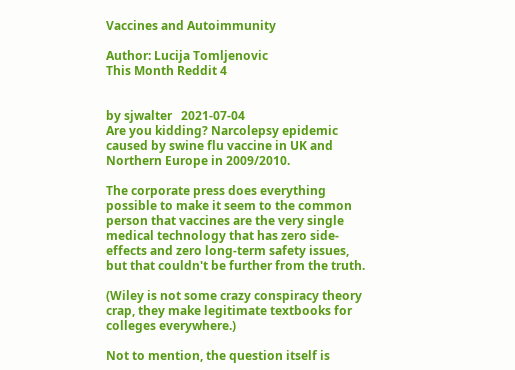Vaccines and Autoimmunity

Author: Lucija Tomljenovic
This Month Reddit 4


by sjwalter   2021-07-04
Are you kidding? Narcolepsy epidemic caused by swine flu vaccine in UK and Northern Europe in 2009/2010.

The corporate press does everything possible to make it seem to the common person that vaccines are the very single medical technology that has zero side-effects and zero long-term safety issues, but that couldn't be further from the truth.

(Wiley is not some crazy conspiracy theory crap, they make legitimate textbooks for colleges everywhere.)

Not to mention, the question itself is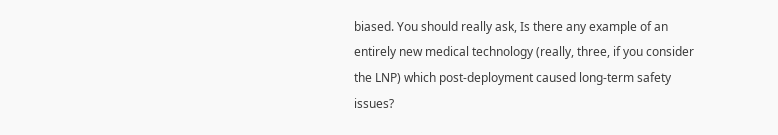biased. You should really ask, Is there any example of an entirely new medical technology (really, three, if you consider the LNP) which post-deployment caused long-term safety issues?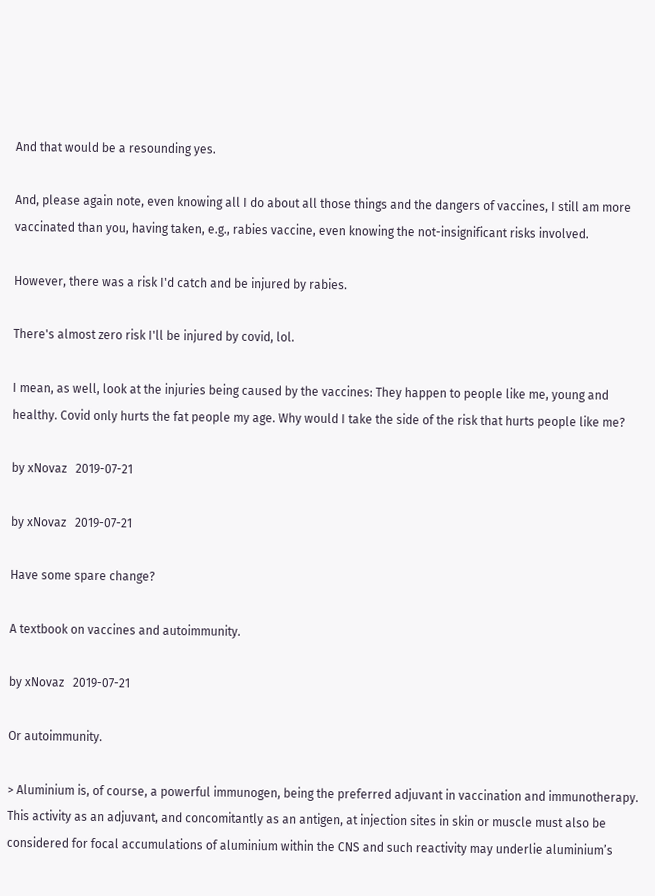And that would be a resounding yes.

And, please again note, even knowing all I do about all those things and the dangers of vaccines, I still am more vaccinated than you, having taken, e.g., rabies vaccine, even knowing the not-insignificant risks involved.

However, there was a risk I'd catch and be injured by rabies.

There's almost zero risk I'll be injured by covid, lol.

I mean, as well, look at the injuries being caused by the vaccines: They happen to people like me, young and healthy. Covid only hurts the fat people my age. Why would I take the side of the risk that hurts people like me?

by xNovaz   2019-07-21

by xNovaz   2019-07-21

Have some spare change?

A textbook on vaccines and autoimmunity.

by xNovaz   2019-07-21

Or autoimmunity.

> Aluminium is, of course, a powerful immunogen, being the preferred adjuvant in vaccination and immunotherapy. This activity as an adjuvant, and concomitantly as an antigen, at injection sites in skin or muscle must also be considered for focal accumulations of aluminium within the CNS and such reactivity may underlie aluminium’s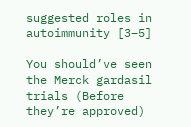suggested roles in autoimmunity [3–5]

You should’ve seen the Merck gardasil trials (Before they’re approved)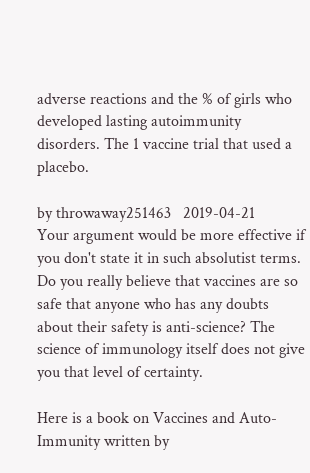adverse reactions and the % of girls who developed lasting autoimmunity disorders. The 1 vaccine trial that used a placebo.

by throwaway251463   2019-04-21
Your argument would be more effective if you don't state it in such absolutist terms. Do you really believe that vaccines are so safe that anyone who has any doubts about their safety is anti-science? The science of immunology itself does not give you that level of certainty.

Here is a book on Vaccines and Auto-Immunity written by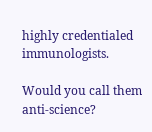highly credentialed immunologists.

Would you call them anti-science?